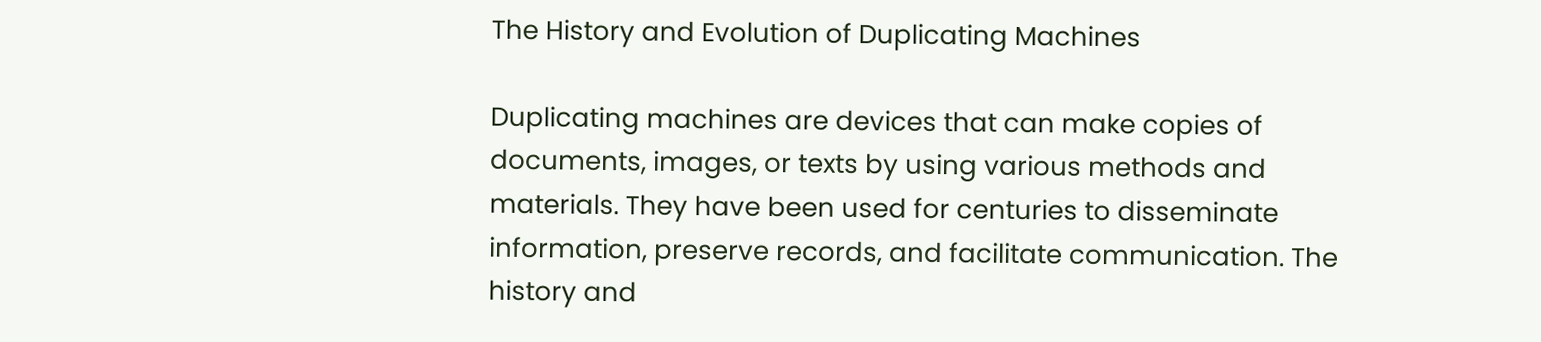The History and Evolution of Duplicating Machines

Duplicating machines are devices that can make copies of documents, images, or texts by using various methods and materials. They have been used for centuries to disseminate information, preserve records, and facilitate communication. The history and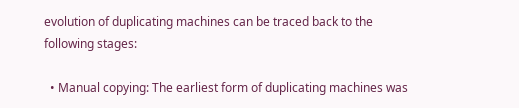evolution of duplicating machines can be traced back to the following stages:

  • Manual copying: The earliest form of duplicating machines was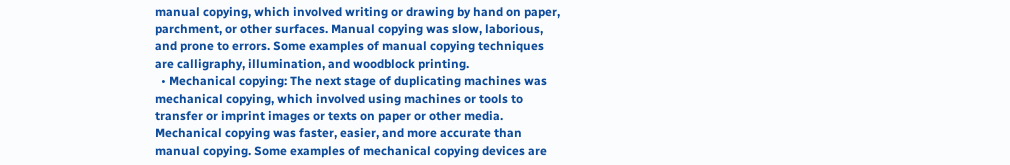manual copying, which involved writing or drawing by hand on paper, parchment, or other surfaces. Manual copying was slow, laborious, and prone to errors. Some examples of manual copying techniques are calligraphy, illumination, and woodblock printing.
  • Mechanical copying: The next stage of duplicating machines was mechanical copying, which involved using machines or tools to transfer or imprint images or texts on paper or other media. Mechanical copying was faster, easier, and more accurate than manual copying. Some examples of mechanical copying devices are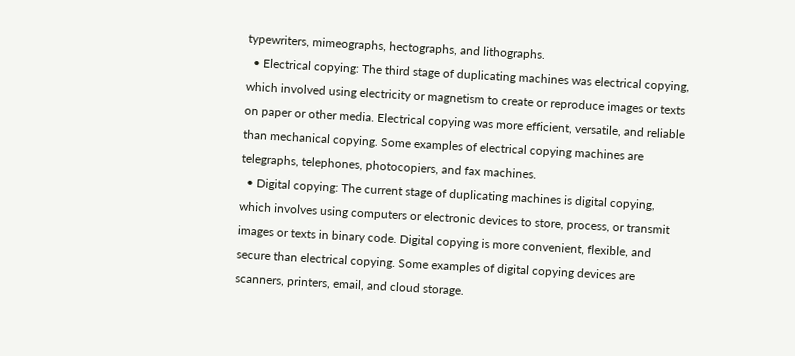typewriters, mimeographs, hectographs, and lithographs.
  • Electrical copying: The third stage of duplicating machines was electrical copying, which involved using electricity or magnetism to create or reproduce images or texts on paper or other media. Electrical copying was more efficient, versatile, and reliable than mechanical copying. Some examples of electrical copying machines are telegraphs, telephones, photocopiers, and fax machines.
  • Digital copying: The current stage of duplicating machines is digital copying, which involves using computers or electronic devices to store, process, or transmit images or texts in binary code. Digital copying is more convenient, flexible, and secure than electrical copying. Some examples of digital copying devices are scanners, printers, email, and cloud storage.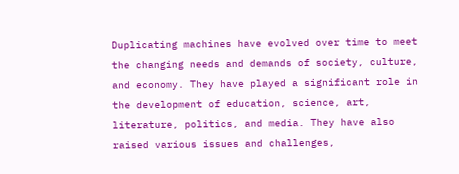Duplicating machines have evolved over time to meet the changing needs and demands of society, culture, and economy. They have played a significant role in the development of education, science, art, literature, politics, and media. They have also raised various issues and challenges,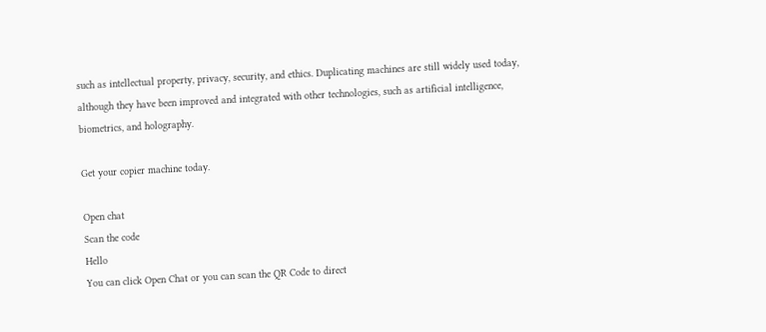such as intellectual property, privacy, security, and ethics. Duplicating machines are still widely used today, although they have been improved and integrated with other technologies, such as artificial intelligence, biometrics, and holography.

Get your copier machine today.

Open chat
Scan the code
Hello
You can click Open Chat or you can scan the QR Code to direct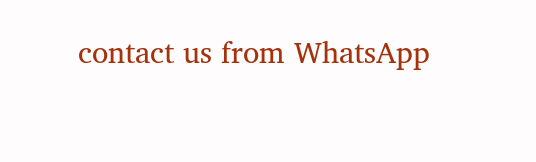contact us from WhatsApp